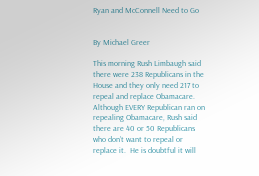Ryan and McConnell Need to Go


By Michael Greer

This morning Rush Limbaugh said there were 238 Republicans in the House and they only need 217 to repeal and replace Obamacare.  Although EVERY Republican ran on repealing Obamacare, Rush said there are 40 or 50 Republicans who don’t want to repeal or replace it.  He is doubtful it will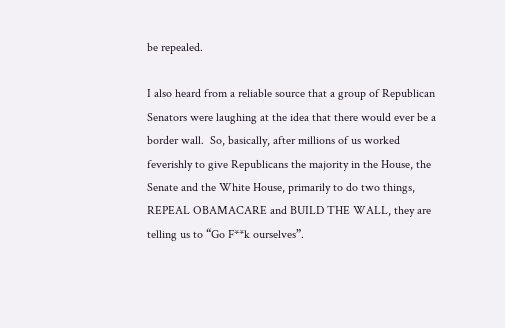be repealed.

I also heard from a reliable source that a group of Republican Senators were laughing at the idea that there would ever be a border wall.  So, basically, after millions of us worked feverishly to give Republicans the majority in the House, the Senate and the White House, primarily to do two things, REPEAL OBAMACARE and BUILD THE WALL, they are telling us to “Go F**k ourselves”.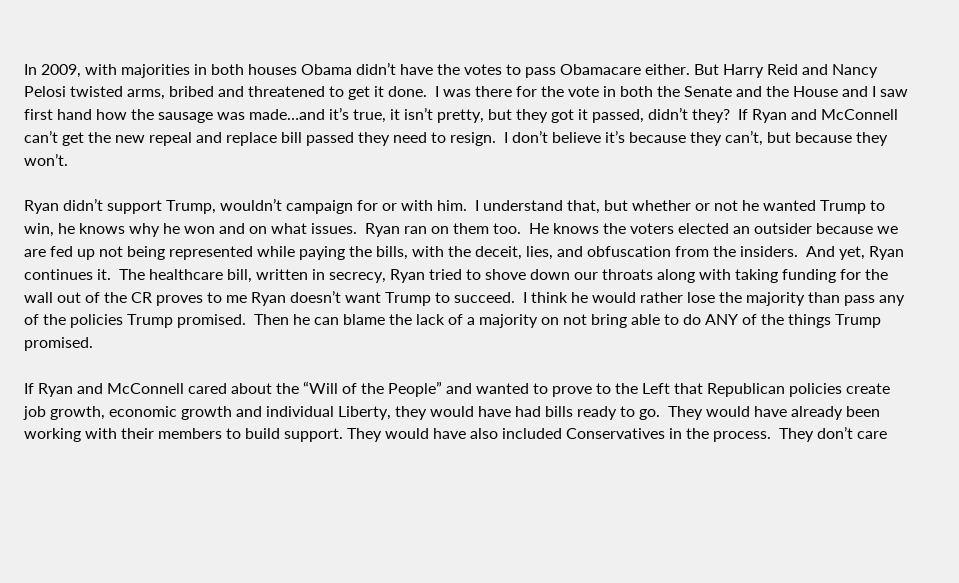In 2009, with majorities in both houses Obama didn’t have the votes to pass Obamacare either. But Harry Reid and Nancy Pelosi twisted arms, bribed and threatened to get it done.  I was there for the vote in both the Senate and the House and I saw first hand how the sausage was made…and it’s true, it isn’t pretty, but they got it passed, didn’t they?  If Ryan and McConnell can’t get the new repeal and replace bill passed they need to resign.  I don’t believe it’s because they can’t, but because they won’t.

Ryan didn’t support Trump, wouldn’t campaign for or with him.  I understand that, but whether or not he wanted Trump to win, he knows why he won and on what issues.  Ryan ran on them too.  He knows the voters elected an outsider because we are fed up not being represented while paying the bills, with the deceit, lies, and obfuscation from the insiders.  And yet, Ryan continues it.  The healthcare bill, written in secrecy, Ryan tried to shove down our throats along with taking funding for the wall out of the CR proves to me Ryan doesn’t want Trump to succeed.  I think he would rather lose the majority than pass any of the policies Trump promised.  Then he can blame the lack of a majority on not bring able to do ANY of the things Trump promised.

If Ryan and McConnell cared about the “Will of the People” and wanted to prove to the Left that Republican policies create job growth, economic growth and individual Liberty, they would have had bills ready to go.  They would have already been working with their members to build support. They would have also included Conservatives in the process.  They don’t care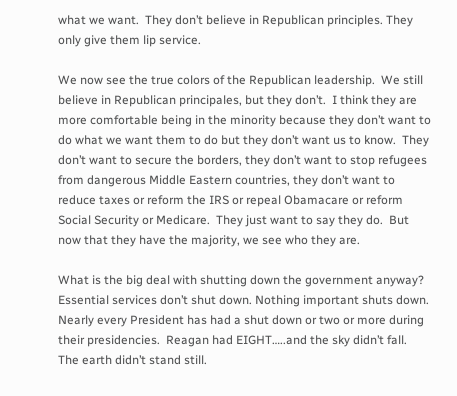what we want.  They don’t believe in Republican principles. They only give them lip service.

We now see the true colors of the Republican leadership.  We still believe in Republican principales, but they don’t.  I think they are more comfortable being in the minority because they don’t want to do what we want them to do but they don’t want us to know.  They don’t want to secure the borders, they don’t want to stop refugees from dangerous Middle Eastern countries, they don’t want to reduce taxes or reform the IRS or repeal Obamacare or reform Social Security or Medicare.  They just want to say they do.  But now that they have the majority, we see who they are.

What is the big deal with shutting down the government anyway?  Essential services don’t shut down. Nothing important shuts down.  Nearly every President has had a shut down or two or more during their presidencies.  Reagan had EIGHT…..and the sky didn’t fall.  The earth didn’t stand still.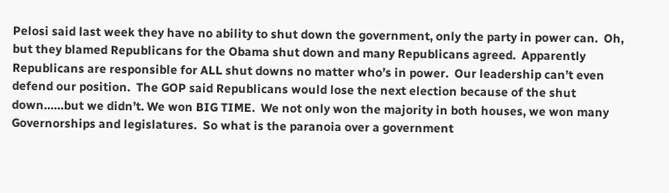Pelosi said last week they have no ability to shut down the government, only the party in power can.  Oh, but they blamed Republicans for the Obama shut down and many Republicans agreed.  Apparently Republicans are responsible for ALL shut downs no matter who’s in power.  Our leadership can’t even defend our position.  The GOP said Republicans would lose the next election because of the shut down……but we didn’t. We won BIG TIME.  We not only won the majority in both houses, we won many Governorships and legislatures.  So what is the paranoia over a government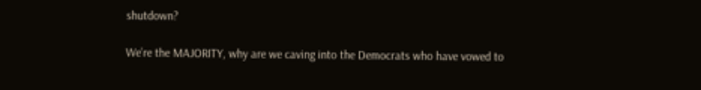shutdown?

We’re the MAJORITY, why are we caving into the Democrats who have vowed to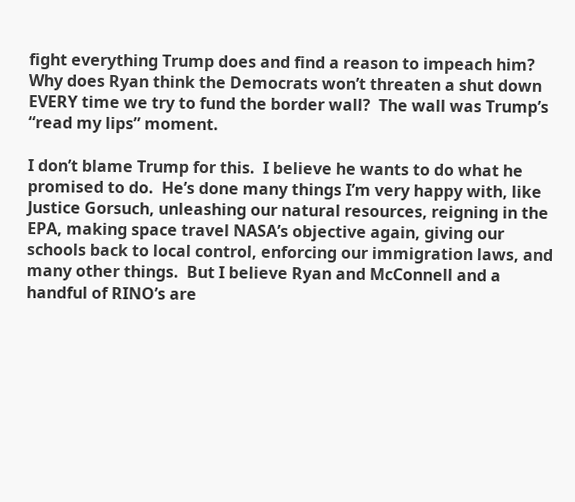fight everything Trump does and find a reason to impeach him?  Why does Ryan think the Democrats won’t threaten a shut down EVERY time we try to fund the border wall?  The wall was Trump’s “read my lips” moment.

I don’t blame Trump for this.  I believe he wants to do what he promised to do.  He’s done many things I’m very happy with, like Justice Gorsuch, unleashing our natural resources, reigning in the EPA, making space travel NASA’s objective again, giving our schools back to local control, enforcing our immigration laws, and many other things.  But I believe Ryan and McConnell and a handful of RINO’s are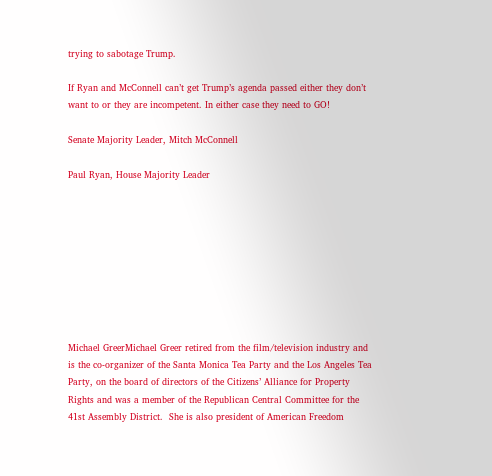trying to sabotage Trump.

If Ryan and McConnell can’t get Trump’s agenda passed either they don’t want to or they are incompetent. In either case they need to GO!

Senate Majority Leader, Mitch McConnell

Paul Ryan, House Majority Leader









Michael GreerMichael Greer retired from the film/television industry and is the co-organizer of the Santa Monica Tea Party and the Los Angeles Tea Party, on the board of directors of the Citizens’ Alliance for Property Rights and was a member of the Republican Central Committee for the 41st Assembly District.  She is also president of American Freedom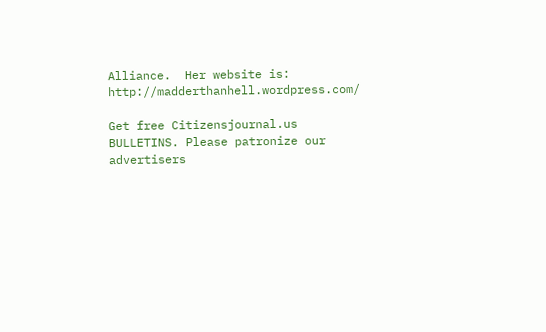Alliance.  Her website is:  http://madderthanhell.wordpress.com/

Get free Citizensjournal.us BULLETINS. Please patronize our advertisers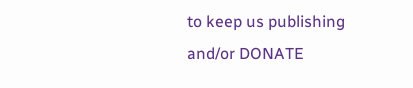to keep us publishing and/or DONATE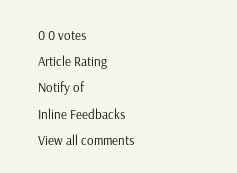0 0 votes
Article Rating
Notify of
Inline Feedbacks
View all comments